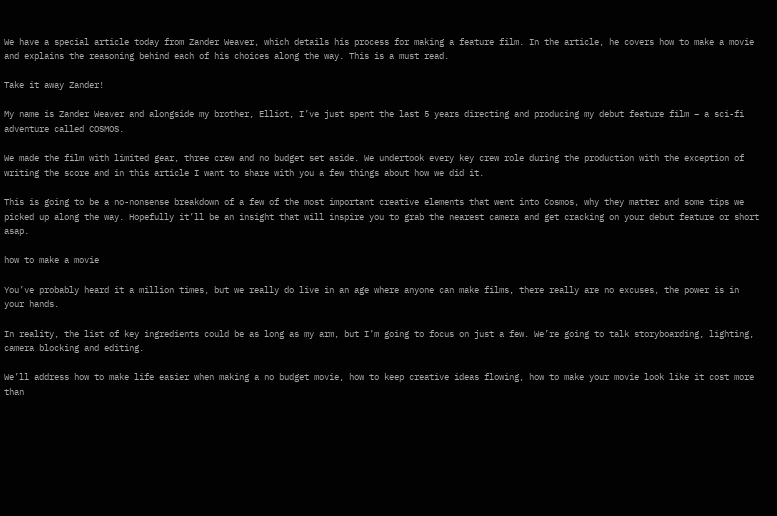We have a special article today from Zander Weaver, which details his process for making a feature film. In the article, he covers how to make a movie and explains the reasoning behind each of his choices along the way. This is a must read.

Take it away Zander!

My name is Zander Weaver and alongside my brother, Elliot, I’ve just spent the last 5 years directing and producing my debut feature film – a sci-fi adventure called COSMOS.

We made the film with limited gear, three crew and no budget set aside. We undertook every key crew role during the production with the exception of writing the score and in this article I want to share with you a few things about how we did it.

This is going to be a no-nonsense breakdown of a few of the most important creative elements that went into Cosmos, why they matter and some tips we picked up along the way. Hopefully it’ll be an insight that will inspire you to grab the nearest camera and get cracking on your debut feature or short asap.

how to make a movie

You’ve probably heard it a million times, but we really do live in an age where anyone can make films, there really are no excuses, the power is in your hands.

In reality, the list of key ingredients could be as long as my arm, but I’m going to focus on just a few. We’re going to talk storyboarding, lighting, camera blocking and editing.

We’ll address how to make life easier when making a no budget movie, how to keep creative ideas flowing, how to make your movie look like it cost more than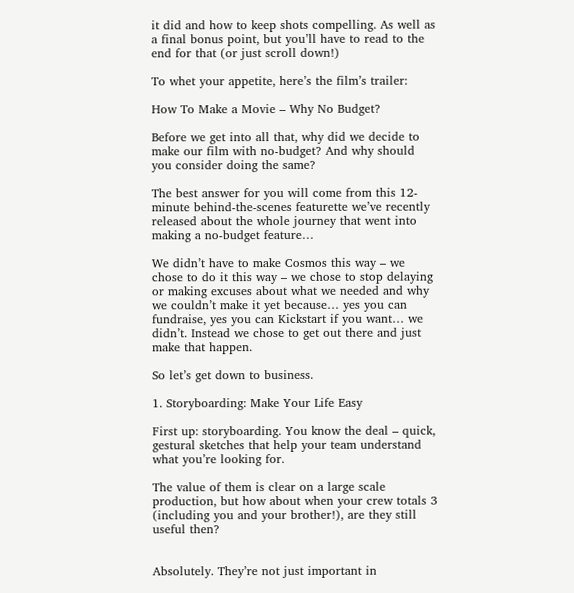it did and how to keep shots compelling. As well as a final bonus point, but you’ll have to read to the end for that (or just scroll down!)

To whet your appetite, here’s the film’s trailer:

How To Make a Movie – Why No Budget?

Before we get into all that, why did we decide to make our film with no-budget? And why should you consider doing the same?

The best answer for you will come from this 12-minute behind-the-scenes featurette we’ve recently released about the whole journey that went into making a no-budget feature…

We didn’t have to make Cosmos this way – we chose to do it this way – we chose to stop delaying or making excuses about what we needed and why we couldn’t make it yet because… yes you can fundraise, yes you can Kickstart if you want… we didn’t. Instead we chose to get out there and just make that happen.

So let’s get down to business.

1. Storyboarding: Make Your Life Easy

First up: storyboarding. You know the deal – quick, gestural sketches that help your team understand what you’re looking for.

The value of them is clear on a large scale production, but how about when your crew totals 3 (including you and your brother!), are they still useful then?


Absolutely. They’re not just important in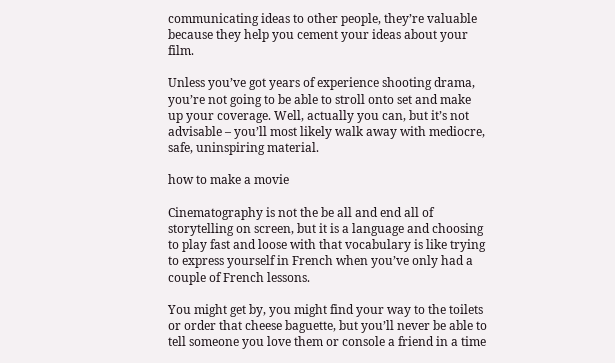communicating ideas to other people, they’re valuable because they help you cement your ideas about your film.

Unless you’ve got years of experience shooting drama, you’re not going to be able to stroll onto set and make up your coverage. Well, actually you can, but it’s not advisable – you’ll most likely walk away with mediocre, safe, uninspiring material.

how to make a movie

Cinematography is not the be all and end all of storytelling on screen, but it is a language and choosing to play fast and loose with that vocabulary is like trying to express yourself in French when you’ve only had a couple of French lessons.

You might get by, you might find your way to the toilets or order that cheese baguette, but you’ll never be able to tell someone you love them or console a friend in a time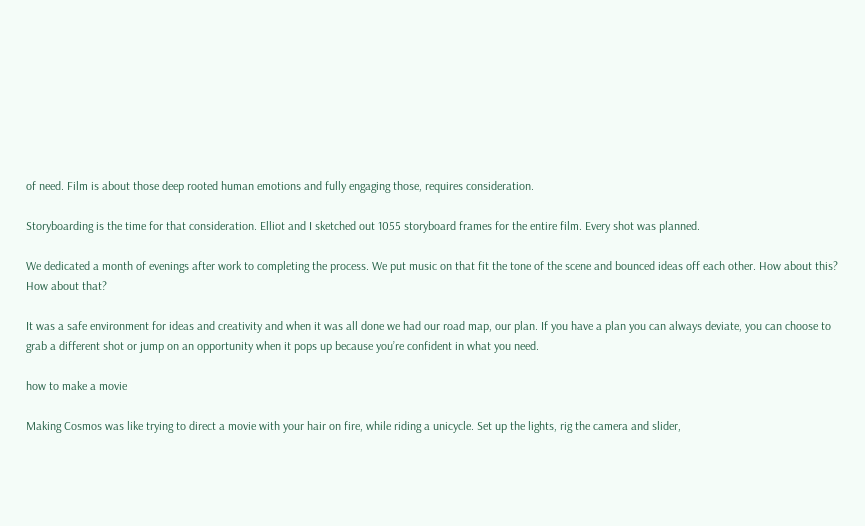of need. Film is about those deep rooted human emotions and fully engaging those, requires consideration.

Storyboarding is the time for that consideration. Elliot and I sketched out 1055 storyboard frames for the entire film. Every shot was planned.

We dedicated a month of evenings after work to completing the process. We put music on that fit the tone of the scene and bounced ideas off each other. How about this? How about that?

It was a safe environment for ideas and creativity and when it was all done we had our road map, our plan. If you have a plan you can always deviate, you can choose to grab a different shot or jump on an opportunity when it pops up because you’re confident in what you need.

how to make a movie

Making Cosmos was like trying to direct a movie with your hair on fire, while riding a unicycle. Set up the lights, rig the camera and slider,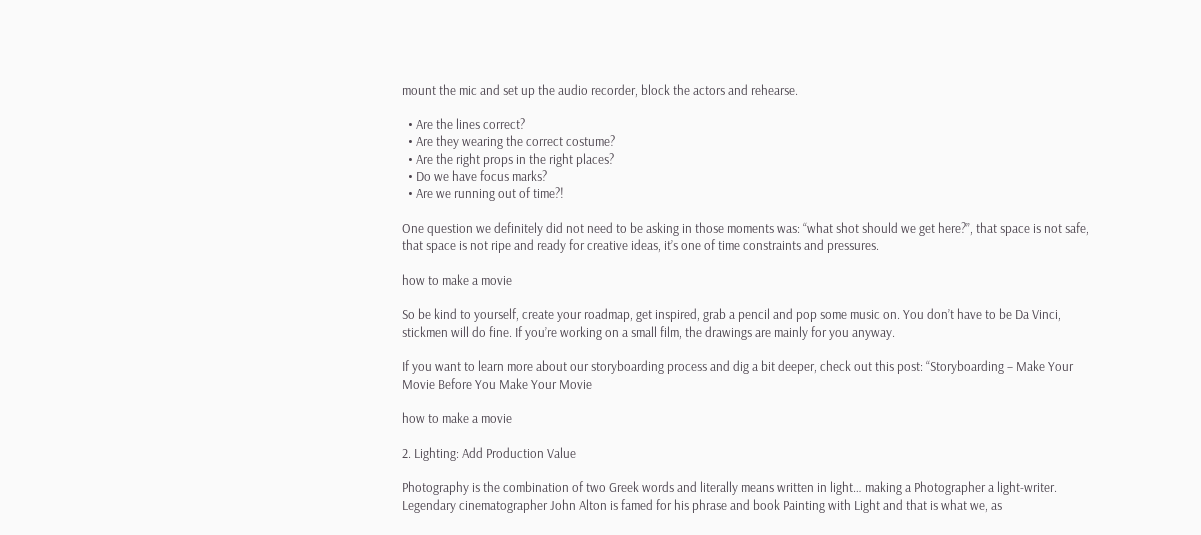mount the mic and set up the audio recorder, block the actors and rehearse.

  • Are the lines correct?
  • Are they wearing the correct costume?
  • Are the right props in the right places?
  • Do we have focus marks?
  • Are we running out of time?!

One question we definitely did not need to be asking in those moments was: “what shot should we get here?”, that space is not safe, that space is not ripe and ready for creative ideas, it’s one of time constraints and pressures.

how to make a movie

So be kind to yourself, create your roadmap, get inspired, grab a pencil and pop some music on. You don’t have to be Da Vinci, stickmen will do fine. If you’re working on a small film, the drawings are mainly for you anyway.

If you want to learn more about our storyboarding process and dig a bit deeper, check out this post: “Storyboarding – Make Your Movie Before You Make Your Movie

how to make a movie

2. Lighting: Add Production Value

Photography is the combination of two Greek words and literally means written in light… making a Photographer a light-writer. Legendary cinematographer John Alton is famed for his phrase and book Painting with Light and that is what we, as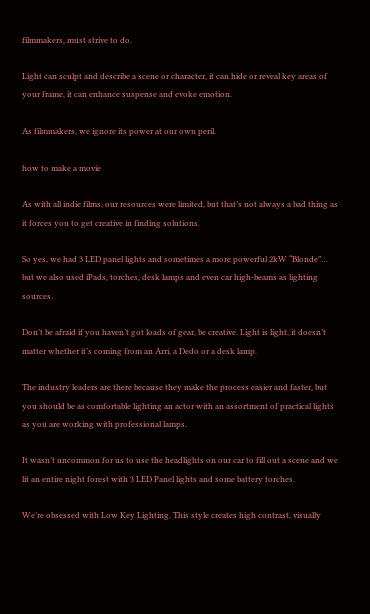filmmakers, must strive to do.

Light can sculpt and describe a scene or character, it can hide or reveal key areas of your frame, it can enhance suspense and evoke emotion.

As filmmakers, we ignore its power at our own peril.

how to make a movie

As with all indie films, our resources were limited, but that’s not always a bad thing as it forces you to get creative in finding solutions.

So yes, we had 3 LED panel lights and sometimes a more powerful 2kW “Blonde”… but we also used iPads, torches, desk lamps and even car high-beams as lighting sources.

Don’t be afraid if you haven’t got loads of gear, be creative. Light is light, it doesn’t matter whether it’s coming from an Arri, a Dedo or a desk lamp.

The industry leaders are there because they make the process easier and faster, but you should be as comfortable lighting an actor with an assortment of practical lights as you are working with professional lamps.

It wasn’t uncommon for us to use the headlights on our car to fill out a scene and we lit an entire night forest with 3 LED Panel lights and some battery torches.

We’re obsessed with Low Key Lighting. This style creates high contrast, visually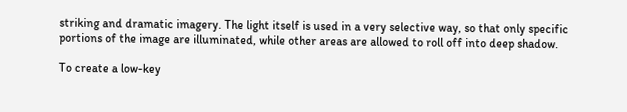striking and dramatic imagery. The light itself is used in a very selective way, so that only specific portions of the image are illuminated, while other areas are allowed to roll off into deep shadow.

To create a low-key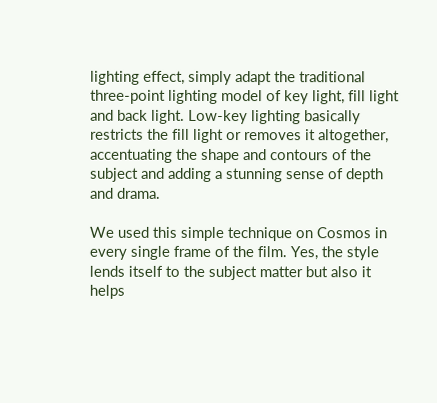lighting effect, simply adapt the traditional three-point lighting model of key light, fill light and back light. Low-key lighting basically restricts the fill light or removes it altogether, accentuating the shape and contours of the subject and adding a stunning sense of depth and drama.

We used this simple technique on Cosmos in every single frame of the film. Yes, the style lends itself to the subject matter but also it helps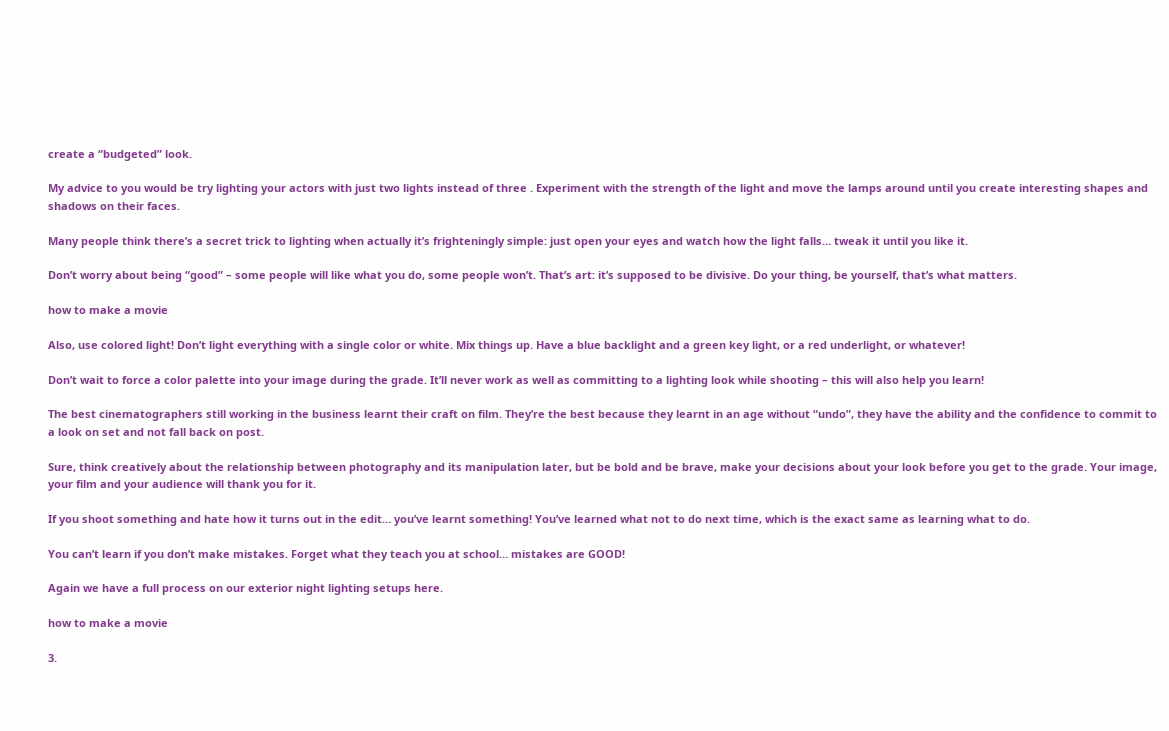create a “budgeted” look.

My advice to you would be try lighting your actors with just two lights instead of three . Experiment with the strength of the light and move the lamps around until you create interesting shapes and shadows on their faces.

Many people think there’s a secret trick to lighting when actually it’s frighteningly simple: just open your eyes and watch how the light falls… tweak it until you like it.

Don’t worry about being “good” – some people will like what you do, some people won’t. That’s art: it’s supposed to be divisive. Do your thing, be yourself, that’s what matters.

how to make a movie

Also, use colored light! Don’t light everything with a single color or white. Mix things up. Have a blue backlight and a green key light, or a red underlight, or whatever!

Don’t wait to force a color palette into your image during the grade. It’ll never work as well as committing to a lighting look while shooting – this will also help you learn!

The best cinematographers still working in the business learnt their craft on film. They’re the best because they learnt in an age without “undo”, they have the ability and the confidence to commit to a look on set and not fall back on post.

Sure, think creatively about the relationship between photography and its manipulation later, but be bold and be brave, make your decisions about your look before you get to the grade. Your image, your film and your audience will thank you for it.

If you shoot something and hate how it turns out in the edit… you’ve learnt something! You’ve learned what not to do next time, which is the exact same as learning what to do.

You can’t learn if you don’t make mistakes. Forget what they teach you at school… mistakes are GOOD!

Again we have a full process on our exterior night lighting setups here.

how to make a movie

3.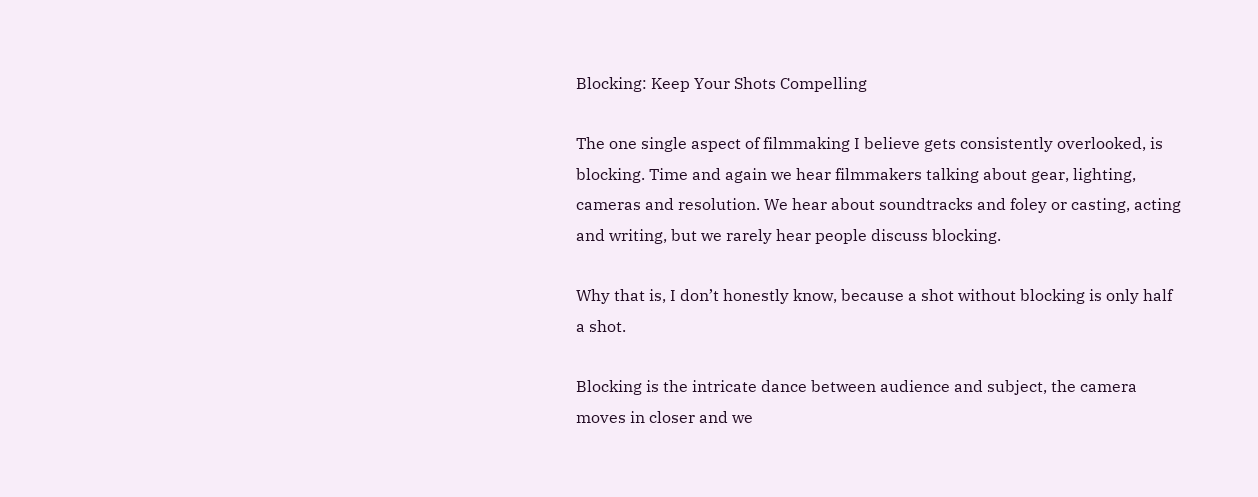Blocking: Keep Your Shots Compelling

The one single aspect of filmmaking I believe gets consistently overlooked, is blocking. Time and again we hear filmmakers talking about gear, lighting, cameras and resolution. We hear about soundtracks and foley or casting, acting and writing, but we rarely hear people discuss blocking.

Why that is, I don’t honestly know, because a shot without blocking is only half a shot.

Blocking is the intricate dance between audience and subject, the camera moves in closer and we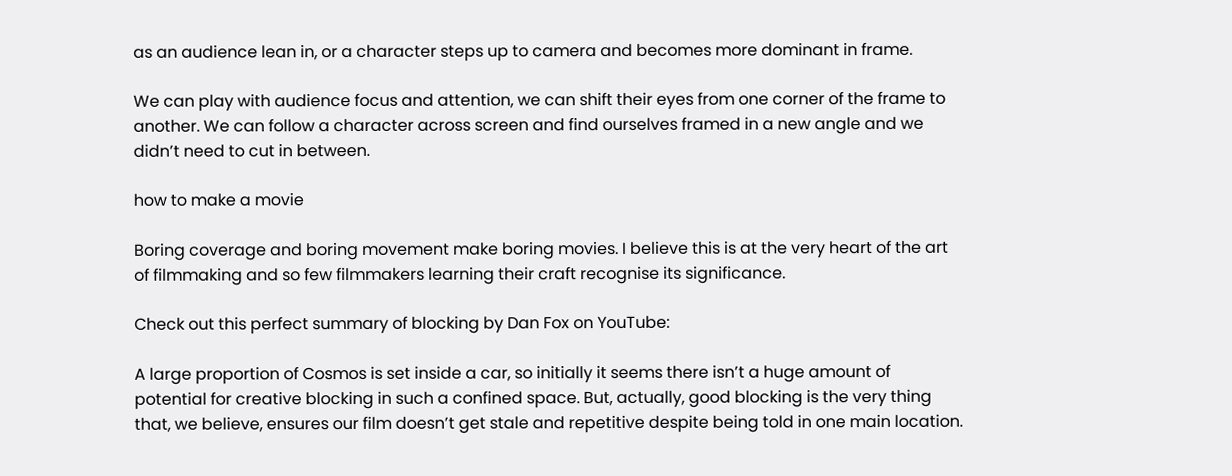as an audience lean in, or a character steps up to camera and becomes more dominant in frame.

We can play with audience focus and attention, we can shift their eyes from one corner of the frame to another. We can follow a character across screen and find ourselves framed in a new angle and we didn’t need to cut in between.

how to make a movie

Boring coverage and boring movement make boring movies. I believe this is at the very heart of the art of filmmaking and so few filmmakers learning their craft recognise its significance.

Check out this perfect summary of blocking by Dan Fox on YouTube:

A large proportion of Cosmos is set inside a car, so initially it seems there isn’t a huge amount of potential for creative blocking in such a confined space. But, actually, good blocking is the very thing that, we believe, ensures our film doesn’t get stale and repetitive despite being told in one main location.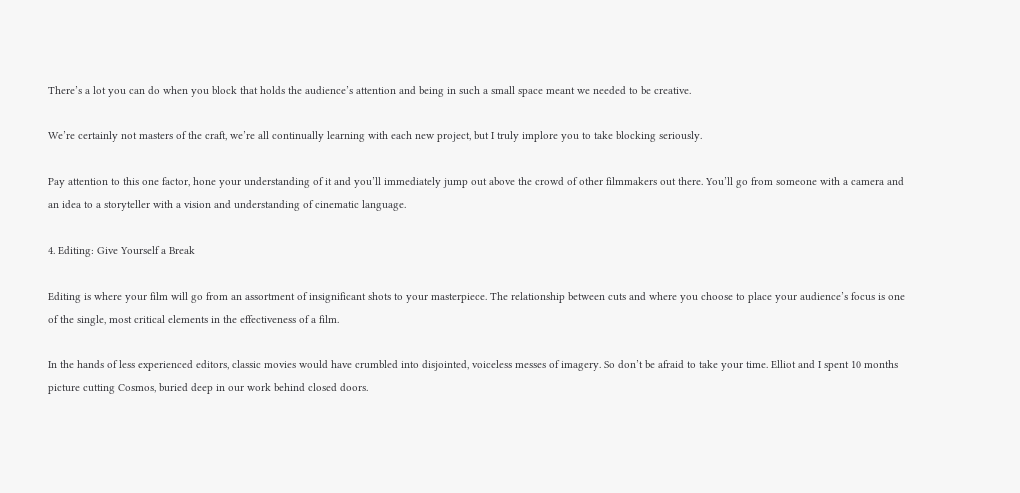There’s a lot you can do when you block that holds the audience’s attention and being in such a small space meant we needed to be creative.

We’re certainly not masters of the craft, we’re all continually learning with each new project, but I truly implore you to take blocking seriously.

Pay attention to this one factor, hone your understanding of it and you’ll immediately jump out above the crowd of other filmmakers out there. You’ll go from someone with a camera and an idea to a storyteller with a vision and understanding of cinematic language.

4. Editing: Give Yourself a Break

Editing is where your film will go from an assortment of insignificant shots to your masterpiece. The relationship between cuts and where you choose to place your audience’s focus is one of the single, most critical elements in the effectiveness of a film.

In the hands of less experienced editors, classic movies would have crumbled into disjointed, voiceless messes of imagery. So don’t be afraid to take your time. Elliot and I spent 10 months picture cutting Cosmos, buried deep in our work behind closed doors.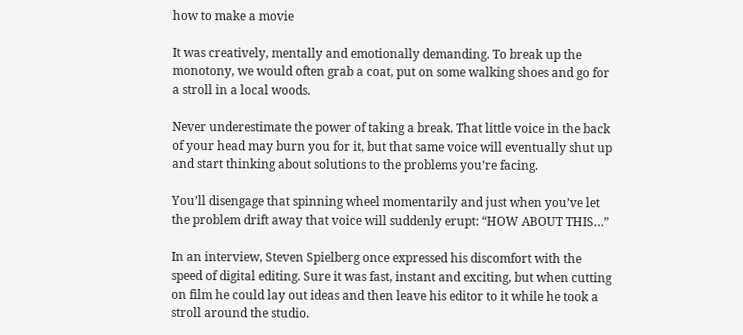how to make a movie

It was creatively, mentally and emotionally demanding. To break up the monotony, we would often grab a coat, put on some walking shoes and go for a stroll in a local woods.

Never underestimate the power of taking a break. That little voice in the back of your head may burn you for it, but that same voice will eventually shut up and start thinking about solutions to the problems you’re facing.

You’ll disengage that spinning wheel momentarily and just when you’ve let the problem drift away that voice will suddenly erupt: “HOW ABOUT THIS…”

In an interview, Steven Spielberg once expressed his discomfort with the speed of digital editing. Sure it was fast, instant and exciting, but when cutting on film he could lay out ideas and then leave his editor to it while he took a stroll around the studio.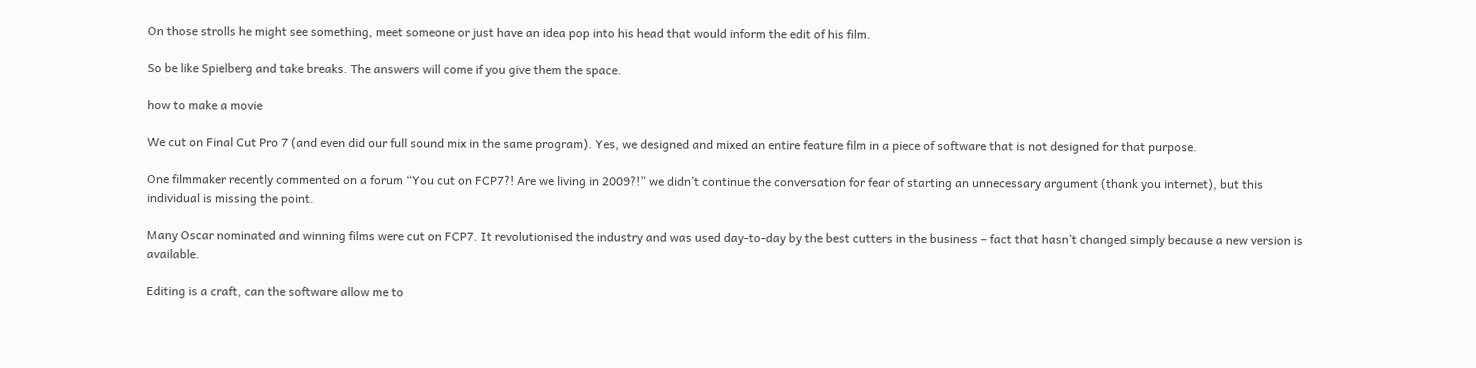On those strolls he might see something, meet someone or just have an idea pop into his head that would inform the edit of his film.

So be like Spielberg and take breaks. The answers will come if you give them the space.

how to make a movie

We cut on Final Cut Pro 7 (and even did our full sound mix in the same program). Yes, we designed and mixed an entire feature film in a piece of software that is not designed for that purpose.

One filmmaker recently commented on a forum “You cut on FCP7?! Are we living in 2009?!” we didn’t continue the conversation for fear of starting an unnecessary argument (thank you internet), but this individual is missing the point.

Many Oscar nominated and winning films were cut on FCP7. It revolutionised the industry and was used day-to-day by the best cutters in the business – fact that hasn’t changed simply because a new version is available.

Editing is a craft, can the software allow me to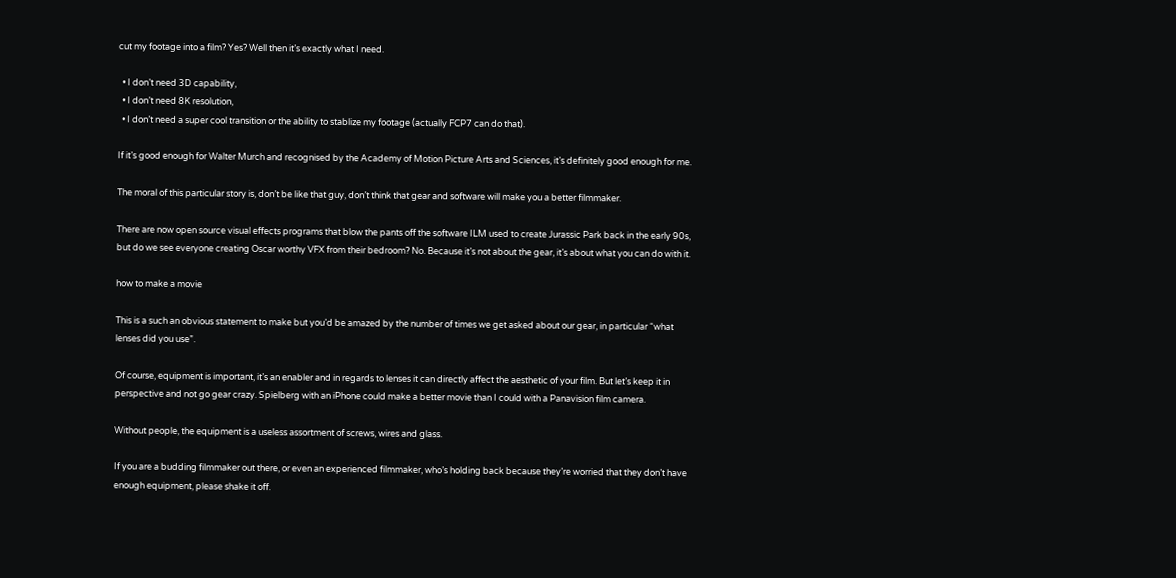cut my footage into a film? Yes? Well then it’s exactly what I need.

  • I don’t need 3D capability,
  • I don’t need 8K resolution,
  • I don’t need a super cool transition or the ability to stablize my footage (actually FCP7 can do that).

If it’s good enough for Walter Murch and recognised by the Academy of Motion Picture Arts and Sciences, it’s definitely good enough for me.

The moral of this particular story is, don’t be like that guy, don’t think that gear and software will make you a better filmmaker.

There are now open source visual effects programs that blow the pants off the software ILM used to create Jurassic Park back in the early 90s, but do we see everyone creating Oscar worthy VFX from their bedroom? No. Because it’s not about the gear, it’s about what you can do with it.

how to make a movie

This is a such an obvious statement to make but you’d be amazed by the number of times we get asked about our gear, in particular “what lenses did you use”.

Of course, equipment is important, it’s an enabler and in regards to lenses it can directly affect the aesthetic of your film. But let’s keep it in perspective and not go gear crazy. Spielberg with an iPhone could make a better movie than I could with a Panavision film camera.

Without people, the equipment is a useless assortment of screws, wires and glass.

If you are a budding filmmaker out there, or even an experienced filmmaker, who’s holding back because they’re worried that they don’t have enough equipment, please shake it off.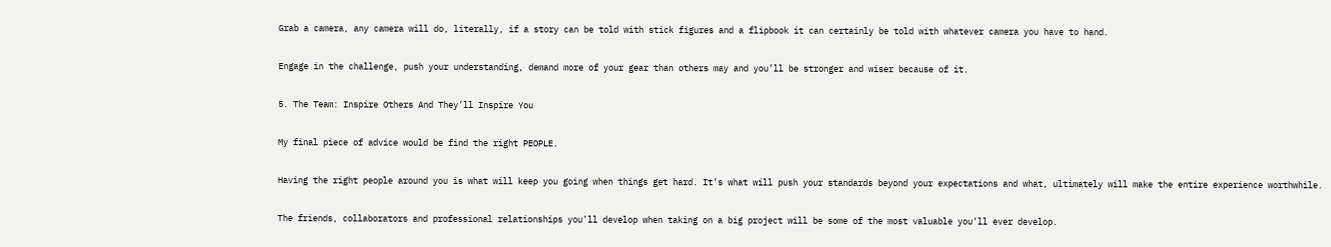Grab a camera, any camera will do, literally, if a story can be told with stick figures and a flipbook it can certainly be told with whatever camera you have to hand.

Engage in the challenge, push your understanding, demand more of your gear than others may and you’ll be stronger and wiser because of it.

5. The Team: Inspire Others And They’ll Inspire You

My final piece of advice would be find the right PEOPLE.

Having the right people around you is what will keep you going when things get hard. It’s what will push your standards beyond your expectations and what, ultimately will make the entire experience worthwhile.

The friends, collaborators and professional relationships you’ll develop when taking on a big project will be some of the most valuable you’ll ever develop.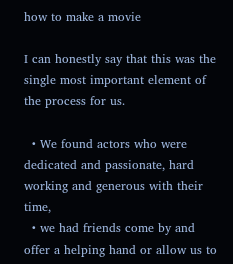how to make a movie

I can honestly say that this was the single most important element of the process for us.

  • We found actors who were dedicated and passionate, hard working and generous with their time,
  • we had friends come by and offer a helping hand or allow us to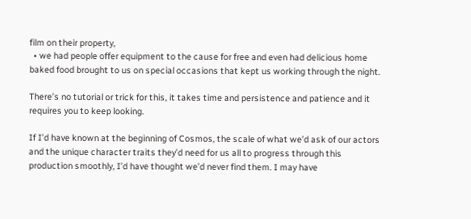film on their property,
  • we had people offer equipment to the cause for free and even had delicious home baked food brought to us on special occasions that kept us working through the night.

There’s no tutorial or trick for this, it takes time and persistence and patience and it requires you to keep looking.

If I’d have known at the beginning of Cosmos, the scale of what we’d ask of our actors and the unique character traits they’d need for us all to progress through this production smoothly, I’d have thought we’d never find them. I may have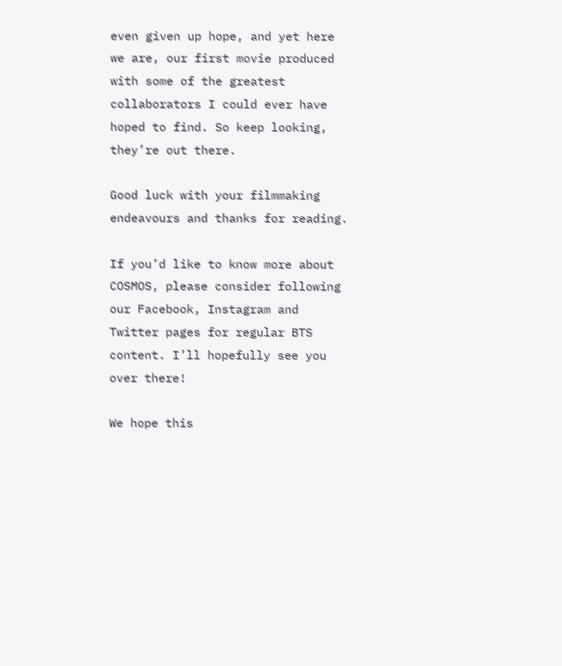even given up hope, and yet here we are, our first movie produced with some of the greatest collaborators I could ever have hoped to find. So keep looking, they’re out there.

Good luck with your filmmaking endeavours and thanks for reading.

If you’d like to know more about COSMOS, please consider following our Facebook, Instagram and Twitter pages for regular BTS content. I’ll hopefully see you over there!

We hope this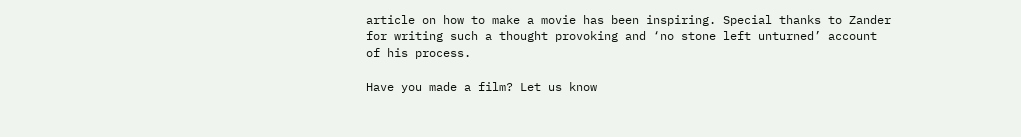article on how to make a movie has been inspiring. Special thanks to Zander for writing such a thought provoking and ‘no stone left unturned’ account of his process.

Have you made a film? Let us know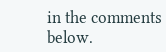in the comments below.